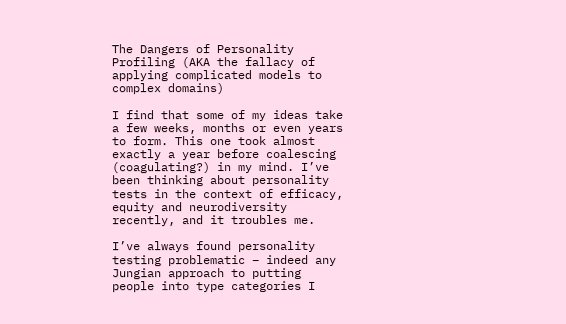The Dangers of Personality Profiling (AKA the fallacy of applying complicated models to complex domains)

I find that some of my ideas take a few weeks, months or even years to form. This one took almost exactly a year before coalescing (coagulating?) in my mind. I’ve been thinking about personality tests in the context of efficacy, equity and neurodiversity recently, and it troubles me.

I’ve always found personality testing problematic – indeed any Jungian approach to putting people into type categories I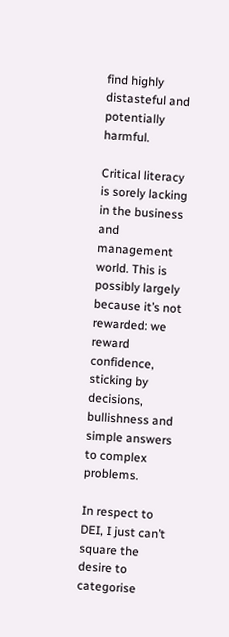find highly distasteful and potentially harmful.

Critical literacy is sorely lacking in the business and management world. This is possibly largely because it’s not rewarded: we reward confidence, sticking by decisions, bullishness and simple answers to complex problems.

In respect to DEI, I just can’t square the desire to categorise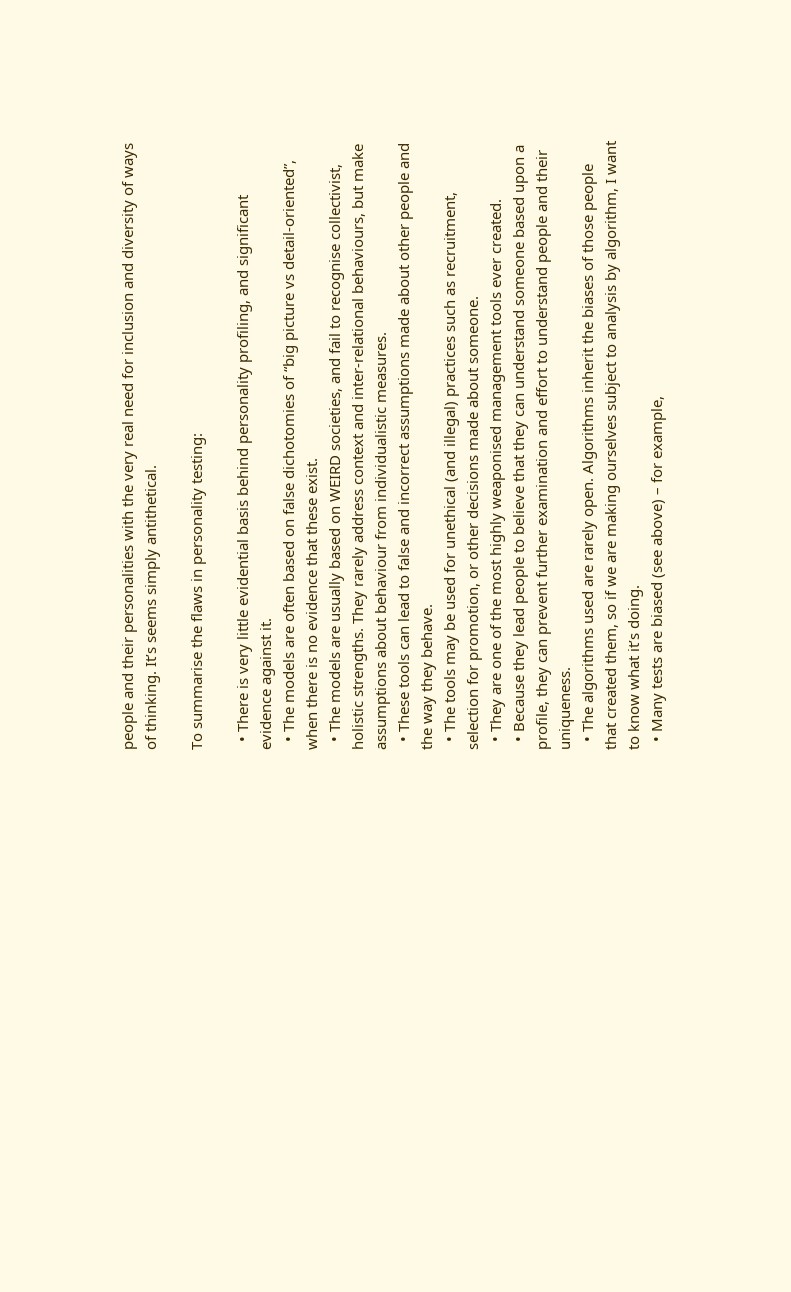people and their personalities with the very real need for inclusion and diversity of ways of thinking. It’s seems simply antithetical.

To summarise the flaws in personality testing:

  • There is very little evidential basis behind personality profiling, and significant evidence against it.
  • The models are often based on false dichotomies of “big picture vs detail-oriented”, when there is no evidence that these exist.
  • The models are usually based on WEIRD societies, and fail to recognise collectivist, holistic strengths. They rarely address context and inter-relational behaviours, but make assumptions about behaviour from individualistic measures.
  • These tools can lead to false and incorrect assumptions made about other people and the way they behave.
  • The tools may be used for unethical (and illegal) practices such as recruitment, selection for promotion, or other decisions made about someone.
  • They are one of the most highly weaponised management tools ever created.
  • Because they lead people to believe that they can understand someone based upon a profile, they can prevent further examination and effort to understand people and their uniqueness.
  • The algorithms used are rarely open. Algorithms inherit the biases of those people that created them, so if we are making ourselves subject to analysis by algorithm, I want to know what it’s doing.
  • Many tests are biased (see above) – for example,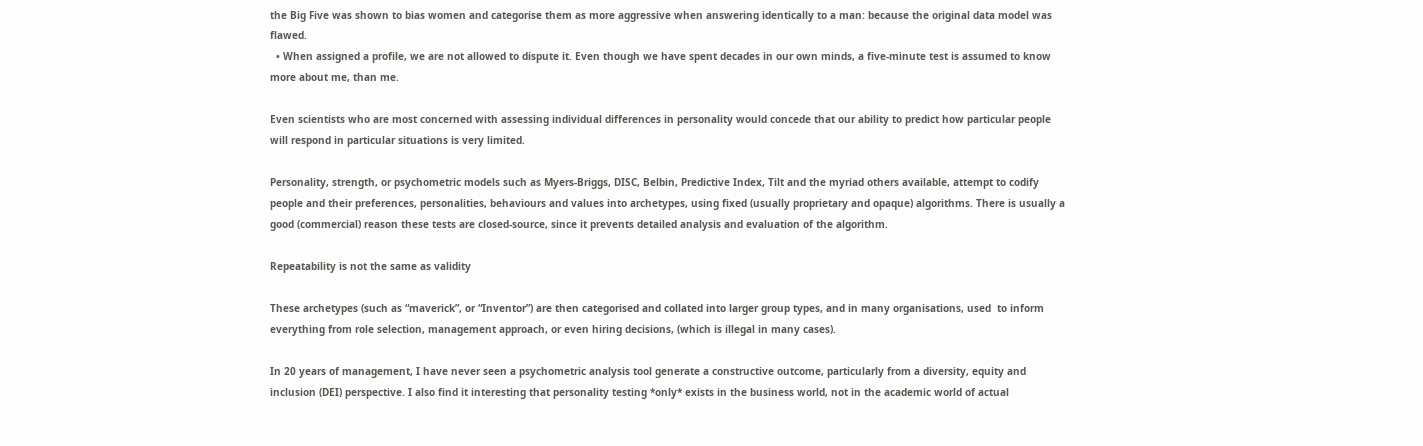the Big Five was shown to bias women and categorise them as more aggressive when answering identically to a man: because the original data model was flawed.
  • When assigned a profile, we are not allowed to dispute it. Even though we have spent decades in our own minds, a five-minute test is assumed to know more about me, than me.

Even scientists who are most concerned with assessing individual differences in personality would concede that our ability to predict how particular people will respond in particular situations is very limited.

Personality, strength, or psychometric models such as Myers-Briggs, DISC, Belbin, Predictive Index, Tilt and the myriad others available, attempt to codify people and their preferences, personalities, behaviours and values into archetypes, using fixed (usually proprietary and opaque) algorithms. There is usually a good (commercial) reason these tests are closed-source, since it prevents detailed analysis and evaluation of the algorithm.

Repeatability is not the same as validity

These archetypes (such as “maverick”, or “Inventor”) are then categorised and collated into larger group types, and in many organisations, used  to inform everything from role selection, management approach, or even hiring decisions, (which is illegal in many cases).

In 20 years of management, I have never seen a psychometric analysis tool generate a constructive outcome, particularly from a diversity, equity and inclusion (DEI) perspective. I also find it interesting that personality testing *only* exists in the business world, not in the academic world of actual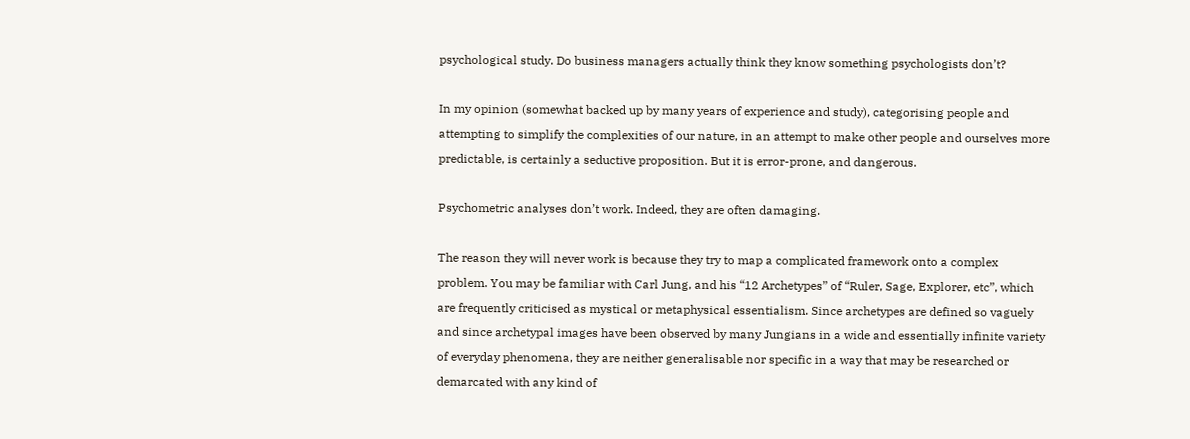psychological study. Do business managers actually think they know something psychologists don’t?

In my opinion (somewhat backed up by many years of experience and study), categorising people and attempting to simplify the complexities of our nature, in an attempt to make other people and ourselves more predictable, is certainly a seductive proposition. But it is error-prone, and dangerous.

Psychometric analyses don’t work. Indeed, they are often damaging.

The reason they will never work is because they try to map a complicated framework onto a complex problem. You may be familiar with Carl Jung, and his “12 Archetypes” of “Ruler, Sage, Explorer, etc”, which are frequently criticised as mystical or metaphysical essentialism. Since archetypes are defined so vaguely and since archetypal images have been observed by many Jungians in a wide and essentially infinite variety of everyday phenomena, they are neither generalisable nor specific in a way that may be researched or demarcated with any kind of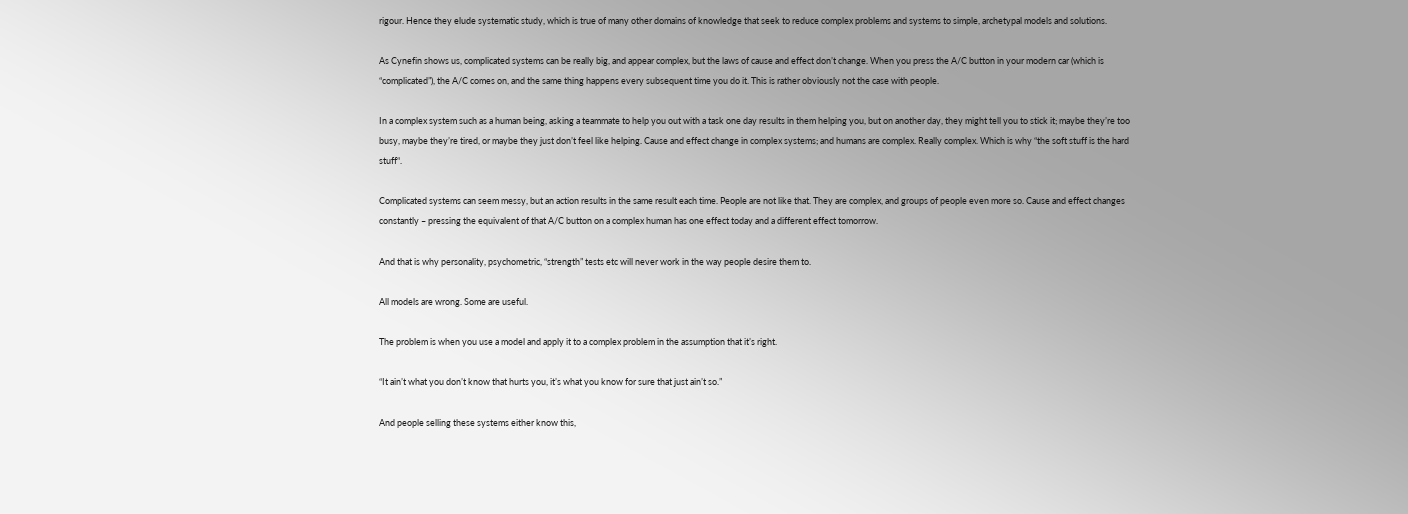rigour. Hence they elude systematic study, which is true of many other domains of knowledge that seek to reduce complex problems and systems to simple, archetypal models and solutions.

As Cynefin shows us, complicated systems can be really big, and appear complex, but the laws of cause and effect don’t change. When you press the A/C button in your modern car (which is “complicated”), the A/C comes on, and the same thing happens every subsequent time you do it. This is rather obviously not the case with people.

In a complex system such as a human being, asking a teammate to help you out with a task one day results in them helping you, but on another day, they might tell you to stick it; maybe they’re too busy, maybe they’re tired, or maybe they just don’t feel like helping. Cause and effect change in complex systems; and humans are complex. Really complex. Which is why “the soft stuff is the hard stuff“.

Complicated systems can seem messy, but an action results in the same result each time. People are not like that. They are complex, and groups of people even more so. Cause and effect changes constantly – pressing the equivalent of that A/C button on a complex human has one effect today and a different effect tomorrow.

And that is why personality, psychometric, “strength” tests etc will never work in the way people desire them to.

All models are wrong. Some are useful.

The problem is when you use a model and apply it to a complex problem in the assumption that it’s right.

“It ain’t what you don’t know that hurts you, it’s what you know for sure that just ain’t so.”

And people selling these systems either know this,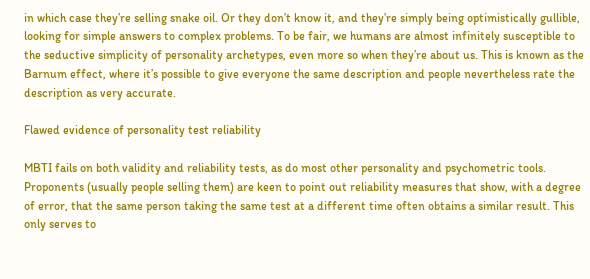in which case they’re selling snake oil. Or they don’t know it, and they’re simply being optimistically gullible, looking for simple answers to complex problems. To be fair, we humans are almost infinitely susceptible to the seductive simplicity of personality archetypes, even more so when they’re about us. This is known as the Barnum effect, where it’s possible to give everyone the same description and people nevertheless rate the description as very accurate.

Flawed evidence of personality test reliability

MBTI fails on both validity and reliability tests, as do most other personality and psychometric tools. Proponents (usually people selling them) are keen to point out reliability measures that show, with a degree of error, that the same person taking the same test at a different time often obtains a similar result. This only serves to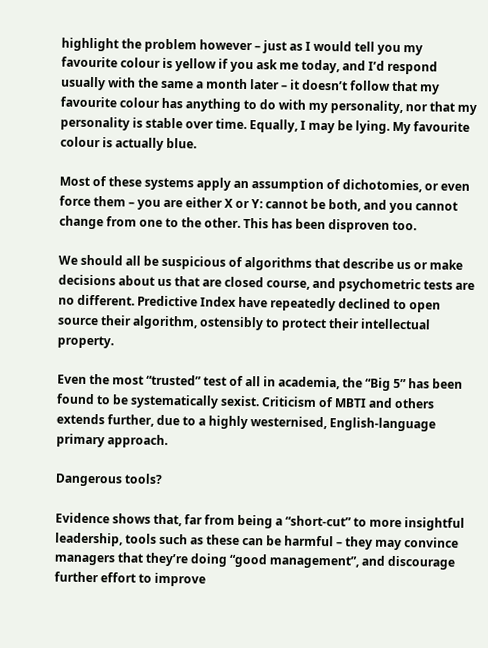highlight the problem however – just as I would tell you my favourite colour is yellow if you ask me today, and I’d respond usually with the same a month later – it doesn’t follow that my favourite colour has anything to do with my personality, nor that my personality is stable over time. Equally, I may be lying. My favourite colour is actually blue.

Most of these systems apply an assumption of dichotomies, or even force them – you are either X or Y: cannot be both, and you cannot change from one to the other. This has been disproven too.

We should all be suspicious of algorithms that describe us or make decisions about us that are closed course, and psychometric tests are no different. Predictive Index have repeatedly declined to open source their algorithm, ostensibly to protect their intellectual property.

Even the most “trusted” test of all in academia, the “Big 5” has been found to be systematically sexist. Criticism of MBTI and others extends further, due to a highly westernised, English-language primary approach.

Dangerous tools?

Evidence shows that, far from being a “short-cut” to more insightful leadership, tools such as these can be harmful – they may convince managers that they’re doing “good management”, and discourage further effort to improve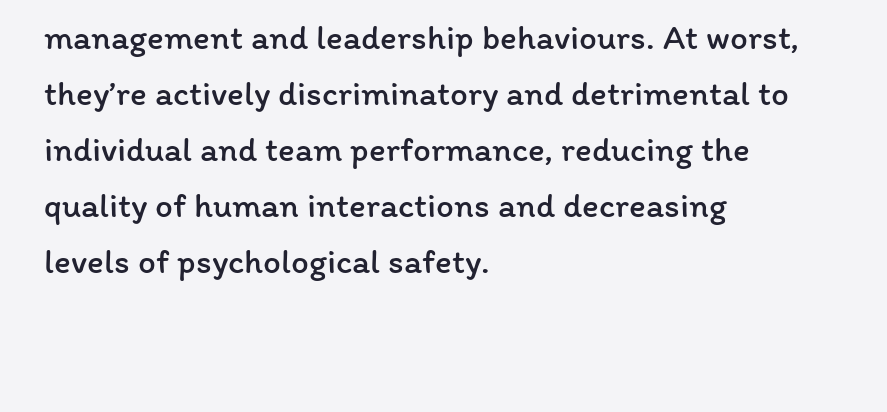management and leadership behaviours. At worst, they’re actively discriminatory and detrimental to individual and team performance, reducing the quality of human interactions and decreasing levels of psychological safety.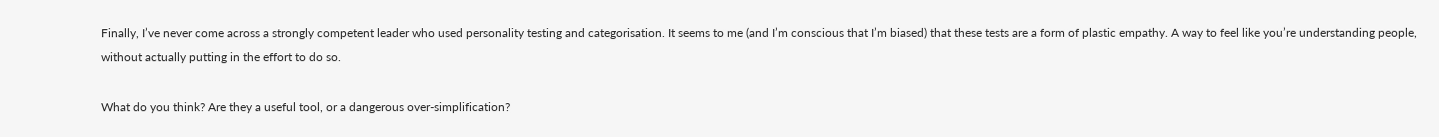Finally, I’ve never come across a strongly competent leader who used personality testing and categorisation. It seems to me (and I’m conscious that I’m biased) that these tests are a form of plastic empathy. A way to feel like you’re understanding people, without actually putting in the effort to do so.

What do you think? Are they a useful tool, or a dangerous over-simplification?